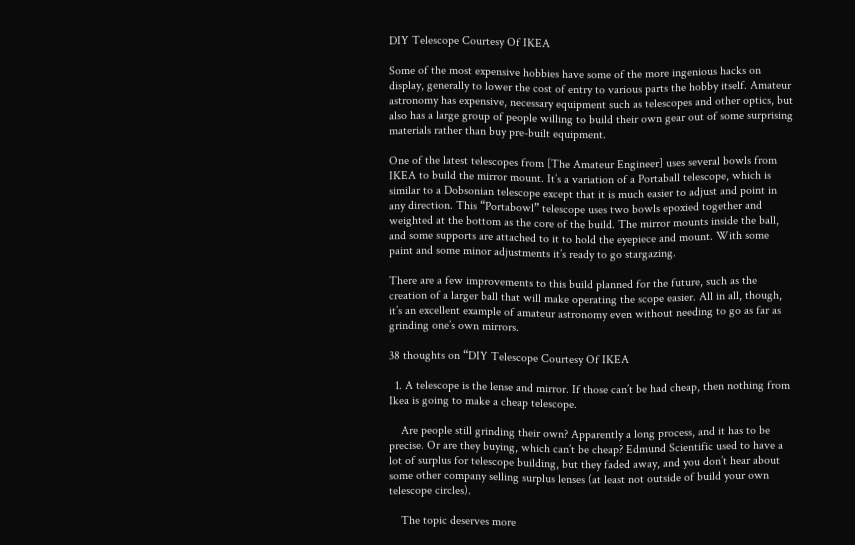DIY Telescope Courtesy Of IKEA

Some of the most expensive hobbies have some of the more ingenious hacks on display, generally to lower the cost of entry to various parts the hobby itself. Amateur astronomy has expensive, necessary equipment such as telescopes and other optics, but also has a large group of people willing to build their own gear out of some surprising materials rather than buy pre-built equipment.

One of the latest telescopes from [The Amateur Engineer] uses several bowls from IKEA to build the mirror mount. It’s a variation of a Portaball telescope, which is similar to a Dobsonian telescope except that it is much easier to adjust and point in any direction. This “Portabowl” telescope uses two bowls epoxied together and weighted at the bottom as the core of the build. The mirror mounts inside the ball, and some supports are attached to it to hold the eyepiece and mount. With some paint and some minor adjustments it’s ready to go stargazing.

There are a few improvements to this build planned for the future, such as the creation of a larger ball that will make operating the scope easier. All in all, though, it’s an excellent example of amateur astronomy even without needing to go as far as grinding one’s own mirrors.

38 thoughts on “DIY Telescope Courtesy Of IKEA

  1. A telescope is the lense and mirror. If those can’t be had cheap, then nothing from Ikea is going to make a cheap telescope.

    Are people still grinding their own? Apparently a long process, and it has to be precise. Or are they buying, which can’t be cheap? Edmund Scientific used to have a lot of surplus for telescope building, but they faded away, and you don’t hear about some other company selling surplus lenses (at least not outside of build your own telescope circles).

    The topic deserves more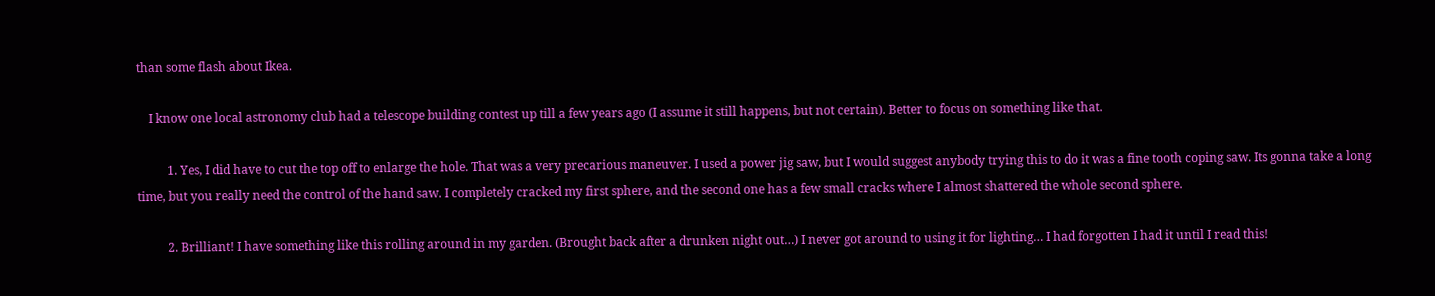than some flash about Ikea.

    I know one local astronomy club had a telescope building contest up till a few years ago (I assume it still happens, but not certain). Better to focus on something like that.

          1. Yes, I did have to cut the top off to enlarge the hole. That was a very precarious maneuver. I used a power jig saw, but I would suggest anybody trying this to do it was a fine tooth coping saw. Its gonna take a long time, but you really need the control of the hand saw. I completely cracked my first sphere, and the second one has a few small cracks where I almost shattered the whole second sphere.

          2. Brilliant! I have something like this rolling around in my garden. (Brought back after a drunken night out…) I never got around to using it for lighting… I had forgotten I had it until I read this!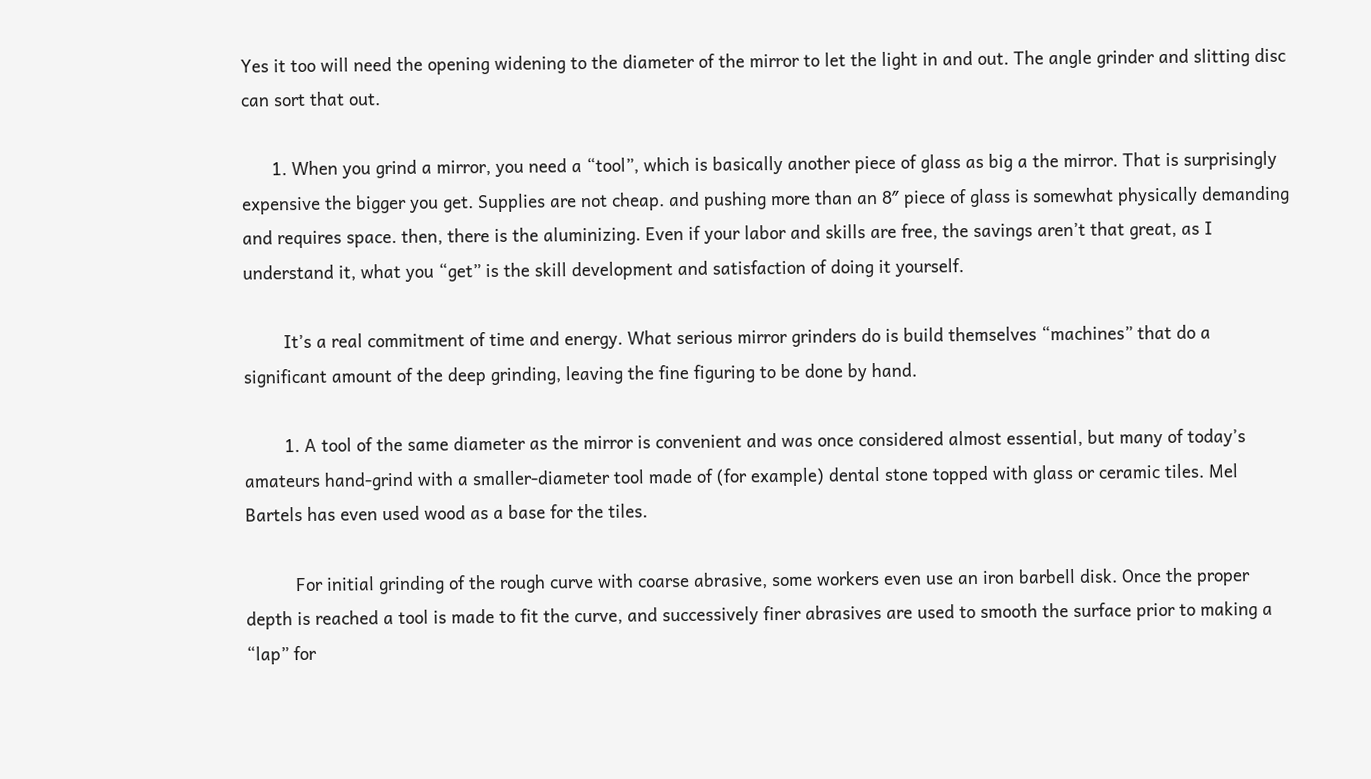Yes it too will need the opening widening to the diameter of the mirror to let the light in and out. The angle grinder and slitting disc can sort that out.

      1. When you grind a mirror, you need a “tool”, which is basically another piece of glass as big a the mirror. That is surprisingly expensive the bigger you get. Supplies are not cheap. and pushing more than an 8″ piece of glass is somewhat physically demanding and requires space. then, there is the aluminizing. Even if your labor and skills are free, the savings aren’t that great, as I understand it, what you “get” is the skill development and satisfaction of doing it yourself.

        It’s a real commitment of time and energy. What serious mirror grinders do is build themselves “machines” that do a significant amount of the deep grinding, leaving the fine figuring to be done by hand.

        1. A tool of the same diameter as the mirror is convenient and was once considered almost essential, but many of today’s amateurs hand-grind with a smaller-diameter tool made of (for example) dental stone topped with glass or ceramic tiles. Mel Bartels has even used wood as a base for the tiles.

          For initial grinding of the rough curve with coarse abrasive, some workers even use an iron barbell disk. Once the proper depth is reached a tool is made to fit the curve, and successively finer abrasives are used to smooth the surface prior to making a “lap” for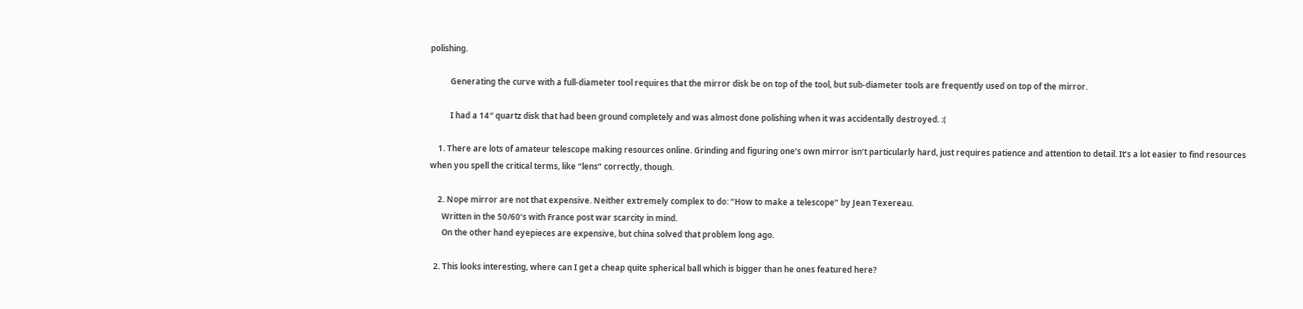polishing.

          Generating the curve with a full-diameter tool requires that the mirror disk be on top of the tool, but sub-diameter tools are frequently used on top of the mirror.

          I had a 14″ quartz disk that had been ground completely and was almost done polishing when it was accidentally destroyed. :(

    1. There are lots of amateur telescope making resources online. Grinding and figuring one’s own mirror isn’t particularly hard, just requires patience and attention to detail. It’s a lot easier to find resources when you spell the critical terms, like “lens” correctly, though.

    2. Nope mirror are not that expensive. Neither extremely complex to do: “How to make a telescope” by Jean Texereau.
      Written in the 50/60’s with France post war scarcity in mind.
      On the other hand eyepieces are expensive, but china solved that problem long ago.

  2. This looks interesting, where can I get a cheap quite spherical ball which is bigger than he ones featured here?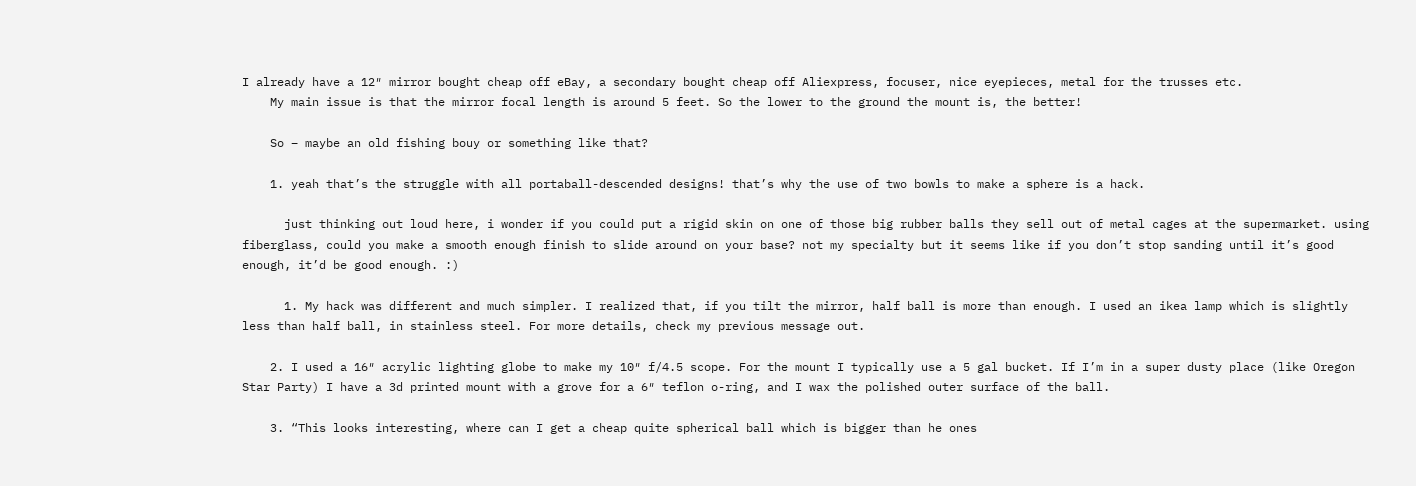I already have a 12″ mirror bought cheap off eBay, a secondary bought cheap off Aliexpress, focuser, nice eyepieces, metal for the trusses etc.
    My main issue is that the mirror focal length is around 5 feet. So the lower to the ground the mount is, the better!

    So – maybe an old fishing bouy or something like that?

    1. yeah that’s the struggle with all portaball-descended designs! that’s why the use of two bowls to make a sphere is a hack.

      just thinking out loud here, i wonder if you could put a rigid skin on one of those big rubber balls they sell out of metal cages at the supermarket. using fiberglass, could you make a smooth enough finish to slide around on your base? not my specialty but it seems like if you don’t stop sanding until it’s good enough, it’d be good enough. :)

      1. My hack was different and much simpler. I realized that, if you tilt the mirror, half ball is more than enough. I used an ikea lamp which is slightly less than half ball, in stainless steel. For more details, check my previous message out.

    2. I used a 16″ acrylic lighting globe to make my 10″ f/4.5 scope. For the mount I typically use a 5 gal bucket. If I’m in a super dusty place (like Oregon Star Party) I have a 3d printed mount with a grove for a 6″ teflon o-ring, and I wax the polished outer surface of the ball.

    3. “This looks interesting, where can I get a cheap quite spherical ball which is bigger than he ones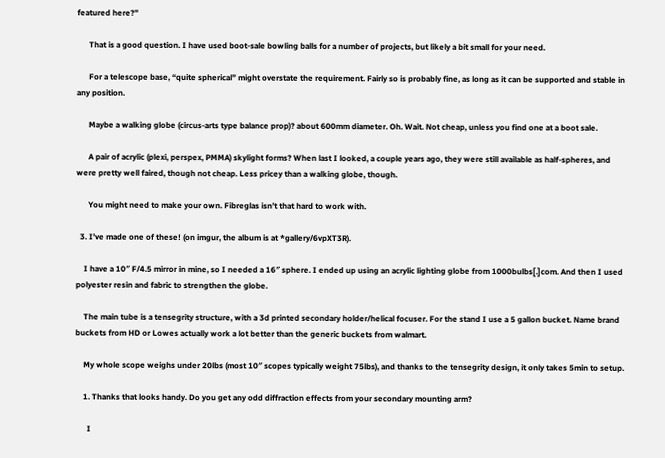featured here?”

      That is a good question. I have used boot-sale bowling balls for a number of projects, but likely a bit small for your need.

      For a telescope base, “quite spherical” might overstate the requirement. Fairly so is probably fine, as long as it can be supported and stable in any position.

      Maybe a walking globe (circus-arts type balance prop)? about 600mm diameter. Oh. Wait. Not cheap, unless you find one at a boot sale.

      A pair of acrylic (plexi, perspex, PMMA) skylight forms? When last I looked, a couple years ago, they were still available as half-spheres, and were pretty well faired, though not cheap. Less pricey than a walking globe, though.

      You might need to make your own. Fibreglas isn’t that hard to work with.

  3. I’ve made one of these! (on imgur, the album is at *gallery/6vpXT3R).

    I have a 10″ F/4.5 mirror in mine, so I needed a 16″ sphere. I ended up using an acrylic lighting globe from 1000bulbs[.]com. And then I used polyester resin and fabric to strengthen the globe.

    The main tube is a tensegrity structure, with a 3d printed secondary holder/helical focuser. For the stand I use a 5 gallon bucket. Name brand buckets from HD or Lowes actually work a lot better than the generic buckets from walmart.

    My whole scope weighs under 20lbs (most 10″ scopes typically weight 75lbs), and thanks to the tensegrity design, it only takes 5min to setup.

    1. Thanks that looks handy. Do you get any odd diffraction effects from your secondary mounting arm?

      I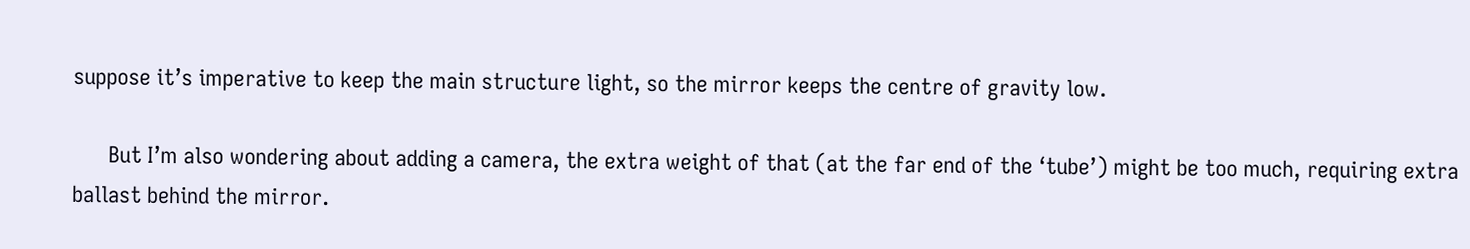suppose it’s imperative to keep the main structure light, so the mirror keeps the centre of gravity low.

      But I’m also wondering about adding a camera, the extra weight of that (at the far end of the ‘tube’) might be too much, requiring extra ballast behind the mirror.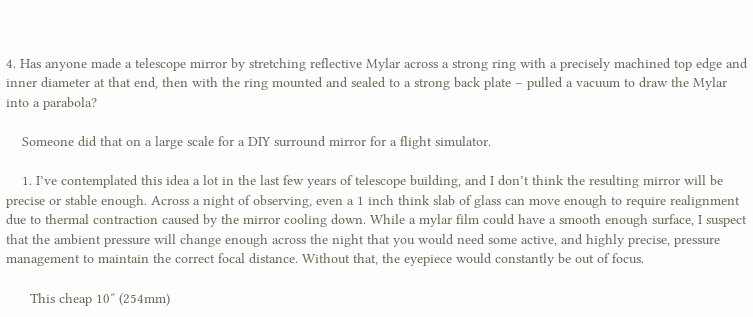4. Has anyone made a telescope mirror by stretching reflective Mylar across a strong ring with a precisely machined top edge and inner diameter at that end, then with the ring mounted and sealed to a strong back plate – pulled a vacuum to draw the Mylar into a parabola?

    Someone did that on a large scale for a DIY surround mirror for a flight simulator.

    1. I’ve contemplated this idea a lot in the last few years of telescope building, and I don’t think the resulting mirror will be precise or stable enough. Across a night of observing, even a 1 inch think slab of glass can move enough to require realignment due to thermal contraction caused by the mirror cooling down. While a mylar film could have a smooth enough surface, I suspect that the ambient pressure will change enough across the night that you would need some active, and highly precise, pressure management to maintain the correct focal distance. Without that, the eyepiece would constantly be out of focus.

      This cheap 10″ (254mm)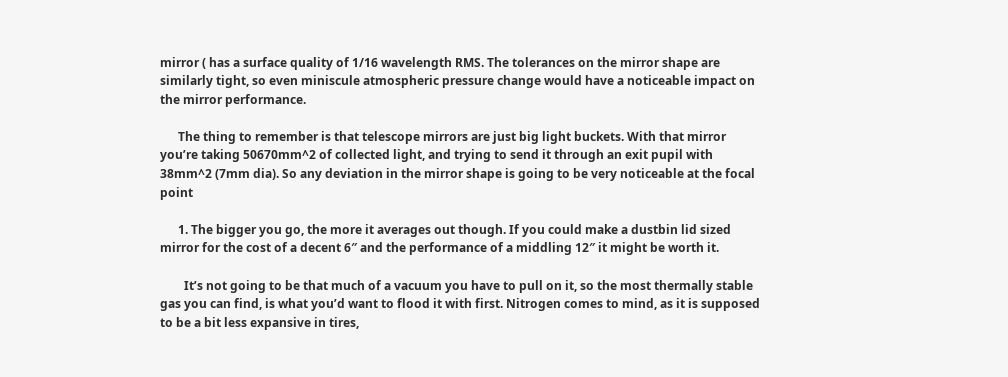mirror ( has a surface quality of 1/16 wavelength RMS. The tolerances on the mirror shape are similarly tight, so even miniscule atmospheric pressure change would have a noticeable impact on the mirror performance.

      The thing to remember is that telescope mirrors are just big light buckets. With that mirror you’re taking 50670mm^2 of collected light, and trying to send it through an exit pupil with 38mm^2 (7mm dia). So any deviation in the mirror shape is going to be very noticeable at the focal point

      1. The bigger you go, the more it averages out though. If you could make a dustbin lid sized mirror for the cost of a decent 6″ and the performance of a middling 12″ it might be worth it.

        It’s not going to be that much of a vacuum you have to pull on it, so the most thermally stable gas you can find, is what you’d want to flood it with first. Nitrogen comes to mind, as it is supposed to be a bit less expansive in tires,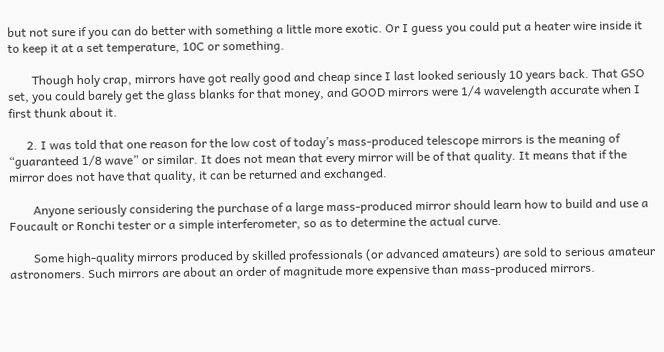but not sure if you can do better with something a little more exotic. Or I guess you could put a heater wire inside it to keep it at a set temperature, 10C or something.

        Though holy crap, mirrors have got really good and cheap since I last looked seriously 10 years back. That GSO set, you could barely get the glass blanks for that money, and GOOD mirrors were 1/4 wavelength accurate when I first thunk about it.

      2. I was told that one reason for the low cost of today’s mass-produced telescope mirrors is the meaning of “guaranteed 1/8 wave” or similar. It does not mean that every mirror will be of that quality. It means that if the mirror does not have that quality, it can be returned and exchanged.

        Anyone seriously considering the purchase of a large mass-produced mirror should learn how to build and use a Foucault or Ronchi tester or a simple interferometer, so as to determine the actual curve.

        Some high-quality mirrors produced by skilled professionals (or advanced amateurs) are sold to serious amateur astronomers. Such mirrors are about an order of magnitude more expensive than mass-produced mirrors.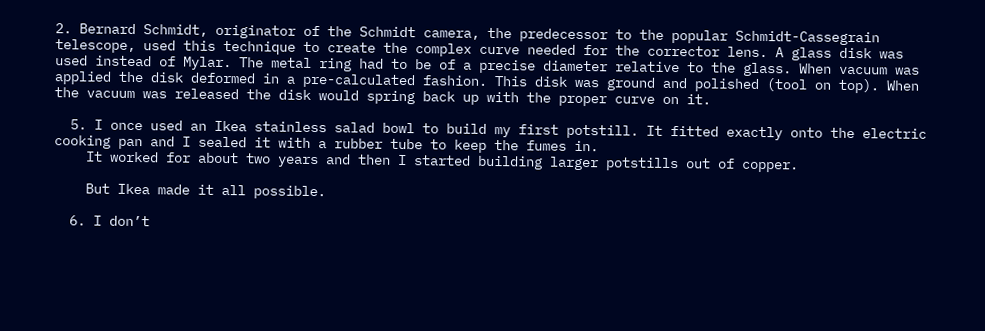2. Bernard Schmidt, originator of the Schmidt camera, the predecessor to the popular Schmidt-Cassegrain telescope, used this technique to create the complex curve needed for the corrector lens. A glass disk was used instead of Mylar. The metal ring had to be of a precise diameter relative to the glass. When vacuum was applied the disk deformed in a pre-calculated fashion. This disk was ground and polished (tool on top). When the vacuum was released the disk would spring back up with the proper curve on it.

  5. I once used an Ikea stainless salad bowl to build my first potstill. It fitted exactly onto the electric cooking pan and I sealed it with a rubber tube to keep the fumes in.
    It worked for about two years and then I started building larger potstills out of copper.

    But Ikea made it all possible.

  6. I don’t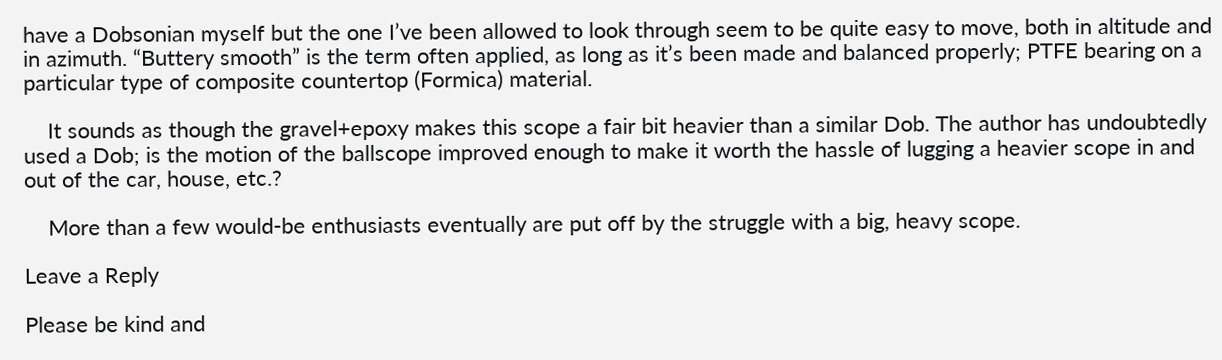have a Dobsonian myself but the one I’ve been allowed to look through seem to be quite easy to move, both in altitude and in azimuth. “Buttery smooth” is the term often applied, as long as it’s been made and balanced properly; PTFE bearing on a particular type of composite countertop (Formica) material.

    It sounds as though the gravel+epoxy makes this scope a fair bit heavier than a similar Dob. The author has undoubtedly used a Dob; is the motion of the ballscope improved enough to make it worth the hassle of lugging a heavier scope in and out of the car, house, etc.?

    More than a few would-be enthusiasts eventually are put off by the struggle with a big, heavy scope.

Leave a Reply

Please be kind and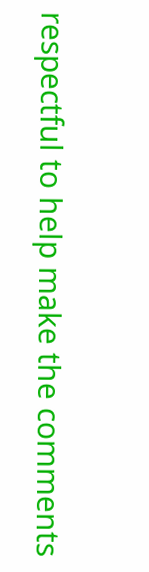respectful to help make the comments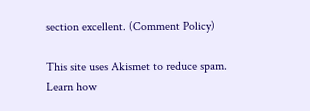section excellent. (Comment Policy)

This site uses Akismet to reduce spam. Learn how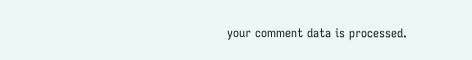your comment data is processed.